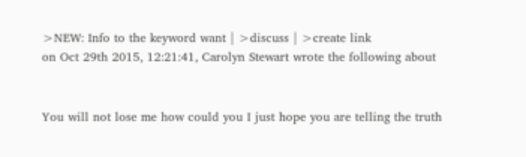>NEW: Info to the keyword want | >discuss | >create link
on Oct 29th 2015, 12:21:41, Carolyn Stewart wrote the following about


You will not lose me how could you I just hope you are telling the truth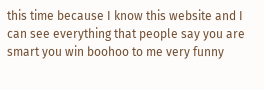this time because I know this website and I can see everything that people say you are smart you win boohoo to me very funny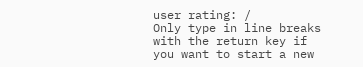user rating: /
Only type in line breaks with the return key if you want to start a new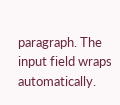paragraph. The input field wraps automatically.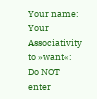Your name:
Your Associativity to »want«:
Do NOT enter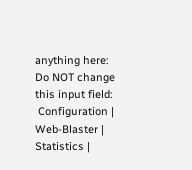anything here:
Do NOT change this input field:
 Configuration | Web-Blaster | Statistics |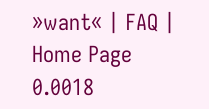»want« | FAQ | Home Page
0.0018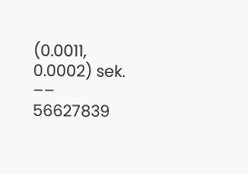(0.0011, 0.0002) sek. –– 56627839